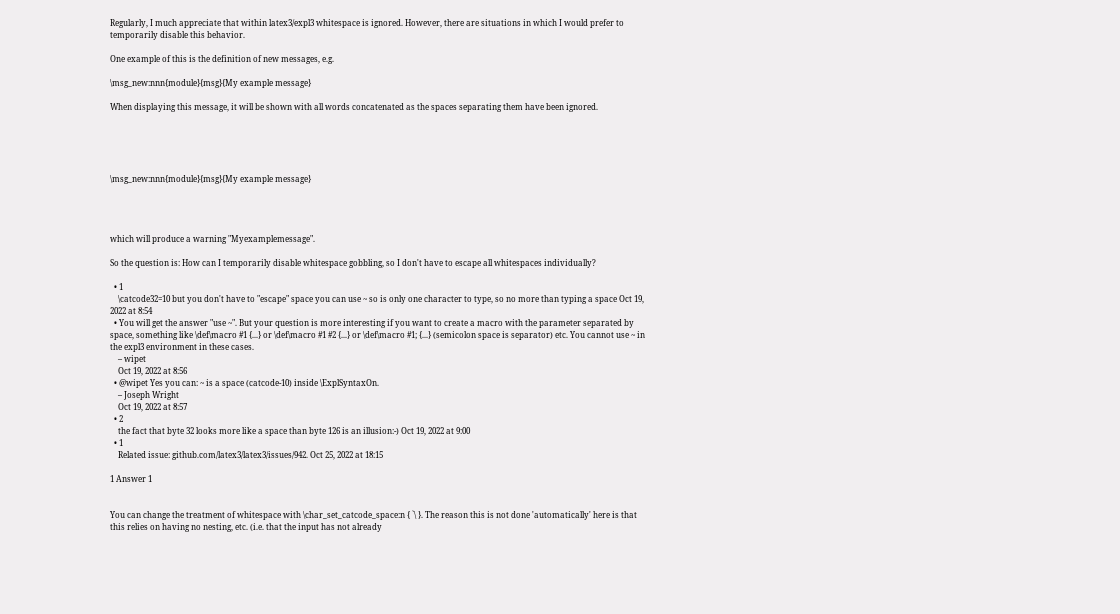Regularly, I much appreciate that within latex3/expl3 whitespace is ignored. However, there are situations in which I would prefer to temporarily disable this behavior.

One example of this is the definition of new messages, e.g.

\msg_new:nnn{module}{msg}{My example message}

When displaying this message, it will be shown with all words concatenated as the spaces separating them have been ignored.





\msg_new:nnn{module}{msg}{My example message}




which will produce a warning "Myexamplemessage".

So the question is: How can I temporarily disable whitespace gobbling, so I don't have to escape all whitespaces individually?

  • 1
    \catcode32=10 but you don't have to "escape" space you can use ~ so is only one character to type, so no more than typing a space Oct 19, 2022 at 8:54
  • You will get the answer "use ~". But your question is more interesting if you want to create a macro with the parameter separated by space, something like \def\macro #1 {...} or \def\macro #1 #2 {...} or \def\macro #1; {...} (semicolon space is separator) etc. You cannot use ~ in the expl3 environment in these cases.
    – wipet
    Oct 19, 2022 at 8:56
  • @wipet Yes you can: ~ is a space (catcode-10) inside \ExplSyntaxOn.
    – Joseph Wright
    Oct 19, 2022 at 8:57
  • 2
    the fact that byte 32 looks more like a space than byte 126 is an illusion:-) Oct 19, 2022 at 9:00
  • 1
    Related issue: github.com/latex3/latex3/issues/942. Oct 25, 2022 at 18:15

1 Answer 1


You can change the treatment of whitespace with \char_set_catcode_space:n { `\ }. The reason this is not done 'automatically' here is that this relies on having no nesting, etc. (i.e. that the input has not already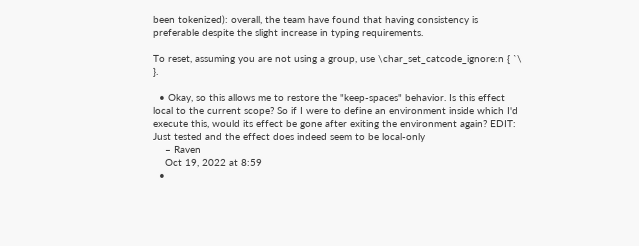been tokenized): overall, the team have found that having consistency is preferable despite the slight increase in typing requirements.

To reset, assuming you are not using a group, use \char_set_catcode_ignore:n { `\ }.

  • Okay, so this allows me to restore the "keep-spaces" behavior. Is this effect local to the current scope? So if I were to define an environment inside which I'd execute this, would its effect be gone after exiting the environment again? EDIT: Just tested and the effect does indeed seem to be local-only
    – Raven
    Oct 19, 2022 at 8:59
  •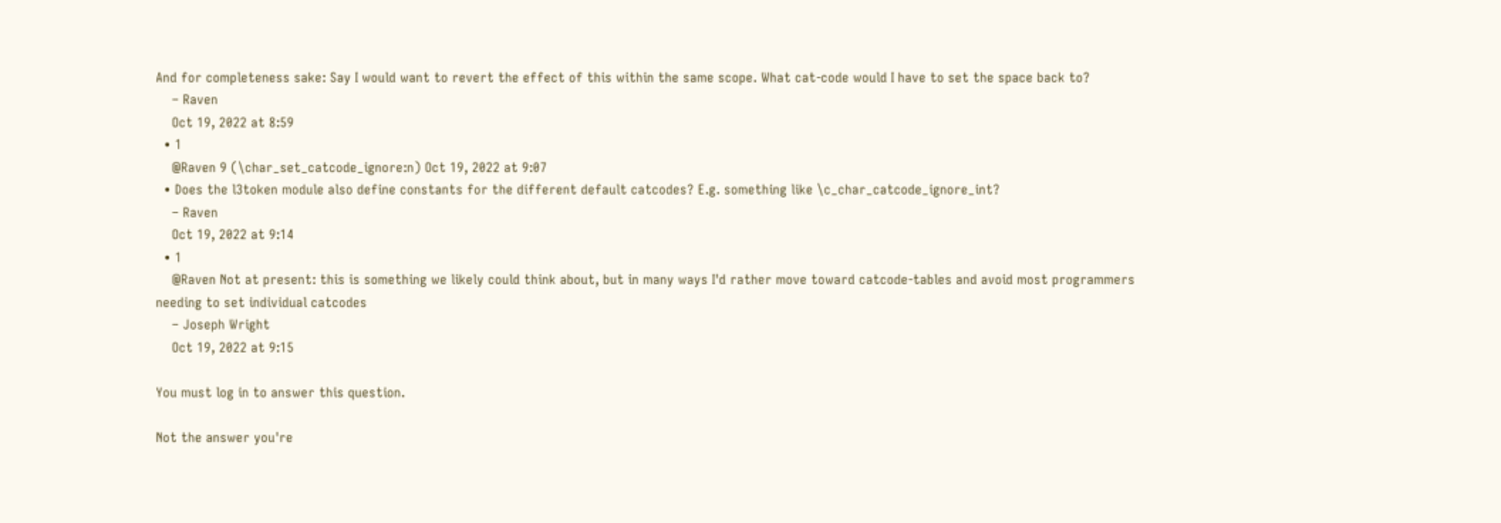And for completeness sake: Say I would want to revert the effect of this within the same scope. What cat-code would I have to set the space back to?
    – Raven
    Oct 19, 2022 at 8:59
  • 1
    @Raven 9 (\char_set_catcode_ignore:n) Oct 19, 2022 at 9:07
  • Does the l3token module also define constants for the different default catcodes? E.g. something like \c_char_catcode_ignore_int?
    – Raven
    Oct 19, 2022 at 9:14
  • 1
    @Raven Not at present: this is something we likely could think about, but in many ways I'd rather move toward catcode-tables and avoid most programmers needing to set individual catcodes
    – Joseph Wright
    Oct 19, 2022 at 9:15

You must log in to answer this question.

Not the answer you're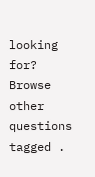looking for? Browse other questions tagged .